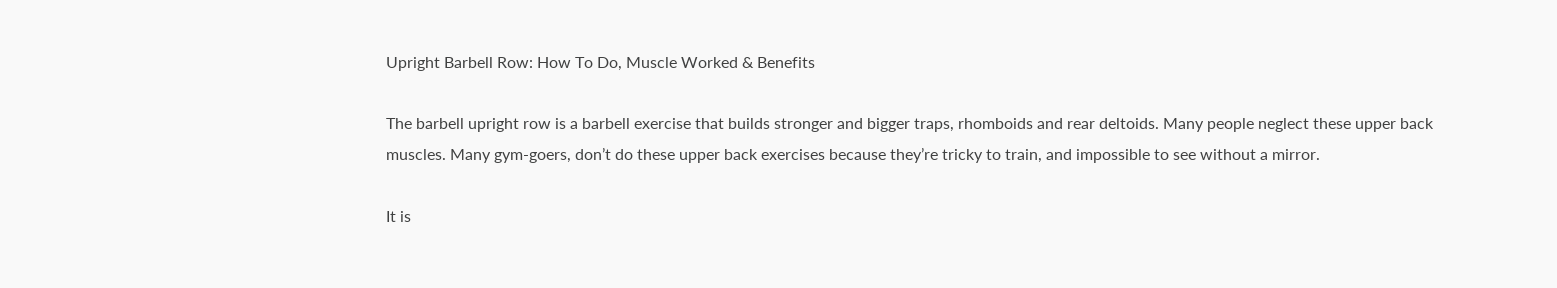Upright Barbell Row: How To Do, Muscle Worked & Benefits

The barbell upright row is a barbell exercise that builds stronger and bigger traps, rhomboids and rear deltoids. Many people neglect these upper back muscles. Many gym-goers, don’t do these upper back exercises because they’re tricky to train, and impossible to see without a mirror.

It is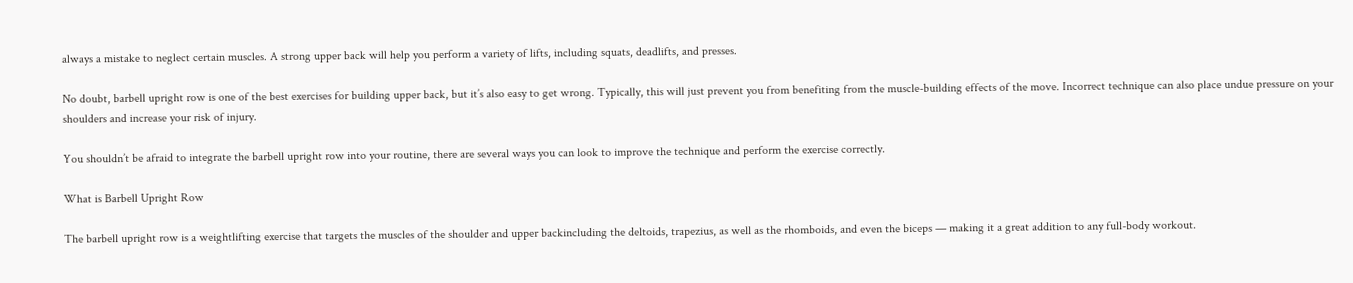always a mistake to neglect certain muscles. A strong upper back will help you perform a variety of lifts, including squats, deadlifts, and presses.

No doubt, barbell upright row is one of the best exercises for building upper back, but it’s also easy to get wrong. Typically, this will just prevent you from benefiting from the muscle-building effects of the move. Incorrect technique can also place undue pressure on your shoulders and increase your risk of injury.

You shouldn’t be afraid to integrate the barbell upright row into your routine, there are several ways you can look to improve the technique and perform the exercise correctly.

What is Barbell Upright Row

The barbell upright row is a weightlifting exercise that targets the muscles of the shoulder and upper backincluding the deltoids, trapezius, as well as the rhomboids, and even the biceps — making it a great addition to any full-body workout.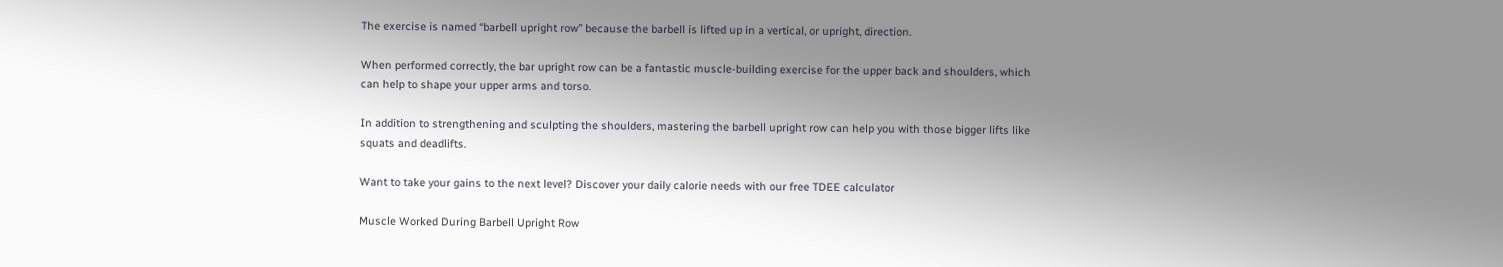The exercise is named “barbell upright row” because the barbell is lifted up in a vertical, or upright, direction.

When performed correctly, the bar upright row can be a fantastic muscle-building exercise for the upper back and shoulders, which can help to shape your upper arms and torso.

In addition to strengthening and sculpting the shoulders, mastering the barbell upright row can help you with those bigger lifts like squats and deadlifts.

Want to take your gains to the next level? Discover your daily calorie needs with our free TDEE calculator

Muscle Worked During Barbell Upright Row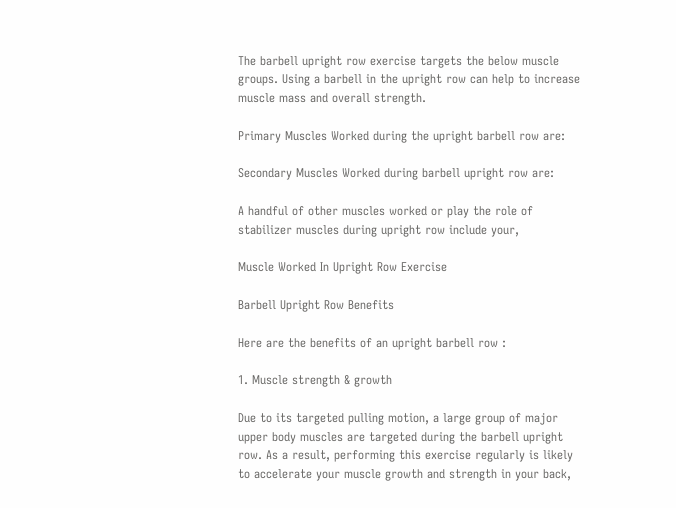The barbell upright row exercise targets the below muscle groups. Using a barbell in the upright row can help to increase muscle mass and overall strength.

Primary Muscles Worked during the upright barbell row are:

Secondary Muscles Worked during barbell upright row are:

A handful of other muscles worked or play the role of stabilizer muscles during upright row include your,

Muscle Worked In Upright Row Exercise

Barbell Upright Row Benefits

Here are the benefits of an upright barbell row :

1. Muscle strength & growth

Due to its targeted pulling motion, a large group of major upper body muscles are targeted during the barbell upright row. As a result, performing this exercise regularly is likely to accelerate your muscle growth and strength in your back,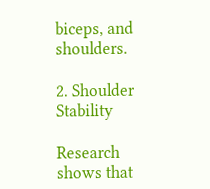biceps, and shoulders.

2. Shoulder Stability

Research shows that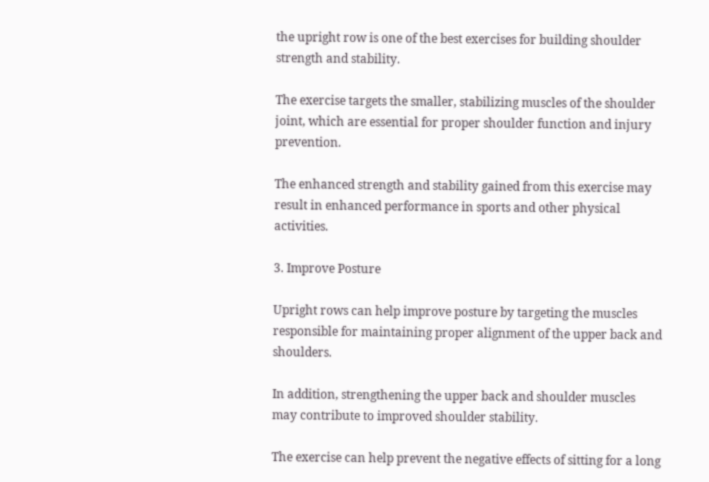the upright row is one of the best exercises for building shoulder strength and stability.

The exercise targets the smaller, stabilizing muscles of the shoulder joint, which are essential for proper shoulder function and injury prevention.

The enhanced strength and stability gained from this exercise may result in enhanced performance in sports and other physical activities.

3. Improve Posture

Upright rows can help improve posture by targeting the muscles responsible for maintaining proper alignment of the upper back and shoulders.

In addition, strengthening the upper back and shoulder muscles may contribute to improved shoulder stability.

The exercise can help prevent the negative effects of sitting for a long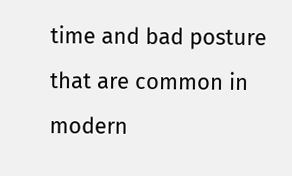time and bad posture that are common in modern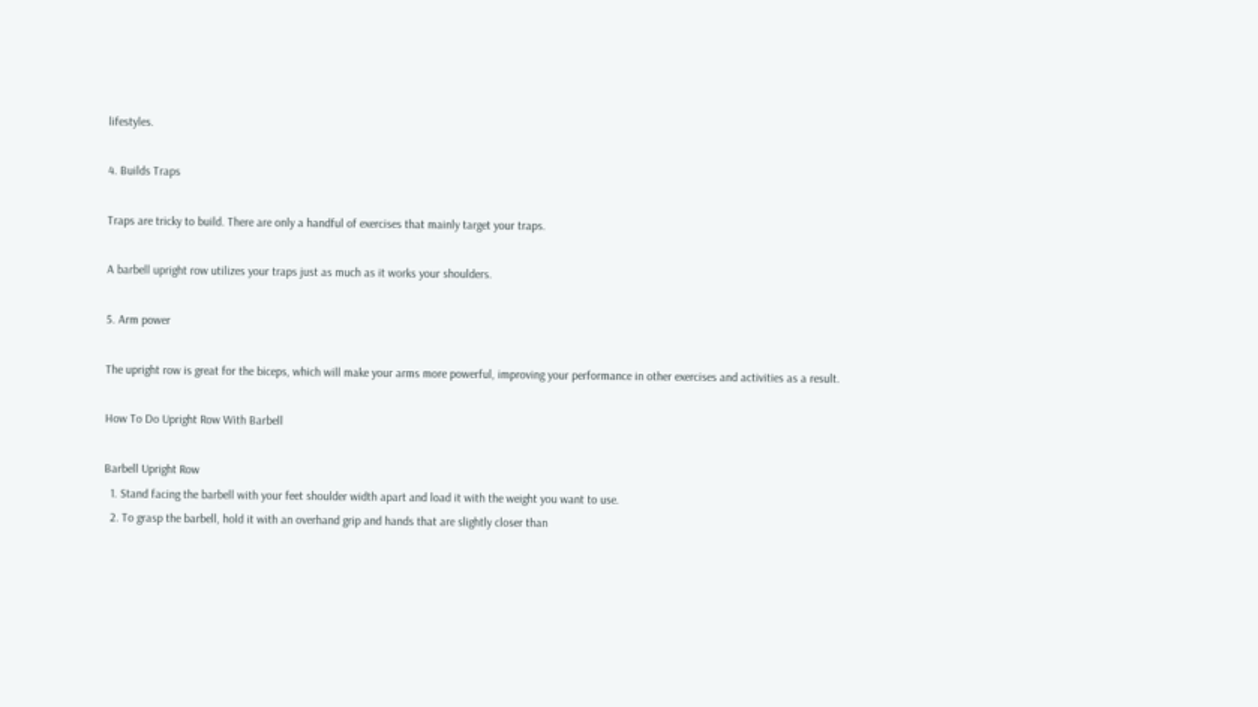lifestyles.

4. Builds Traps

Traps are tricky to build. There are only a handful of exercises that mainly target your traps.

A barbell upright row utilizes your traps just as much as it works your shoulders.

5. Arm power

The upright row is great for the biceps, which will make your arms more powerful, improving your performance in other exercises and activities as a result.

How To Do Upright Row With Barbell

Barbell Upright Row
  1. Stand facing the barbell with your feet shoulder width apart and load it with the weight you want to use.
  2. To grasp the barbell, hold it with an overhand grip and hands that are slightly closer than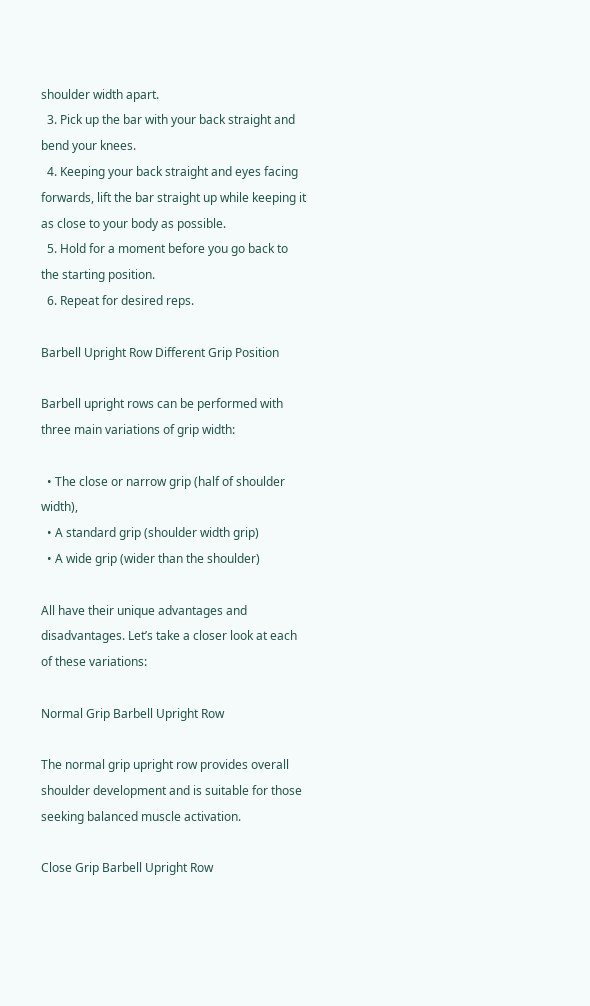shoulder width apart.
  3. Pick up the bar with your back straight and bend your knees.
  4. Keeping your back straight and eyes facing forwards, lift the bar straight up while keeping it as close to your body as possible.
  5. Hold for a moment before you go back to the starting position.
  6. Repeat for desired reps.

Barbell Upright Row Different Grip Position

Barbell upright rows can be performed with three main variations of grip width:

  • The close or narrow grip (half of shoulder width),
  • A standard grip (shoulder width grip)
  • A wide grip (wider than the shoulder)

All have their unique advantages and disadvantages. Let’s take a closer look at each of these variations:

Normal Grip Barbell Upright Row

The normal grip upright row provides overall shoulder development and is suitable for those seeking balanced muscle activation.

Close Grip Barbell Upright Row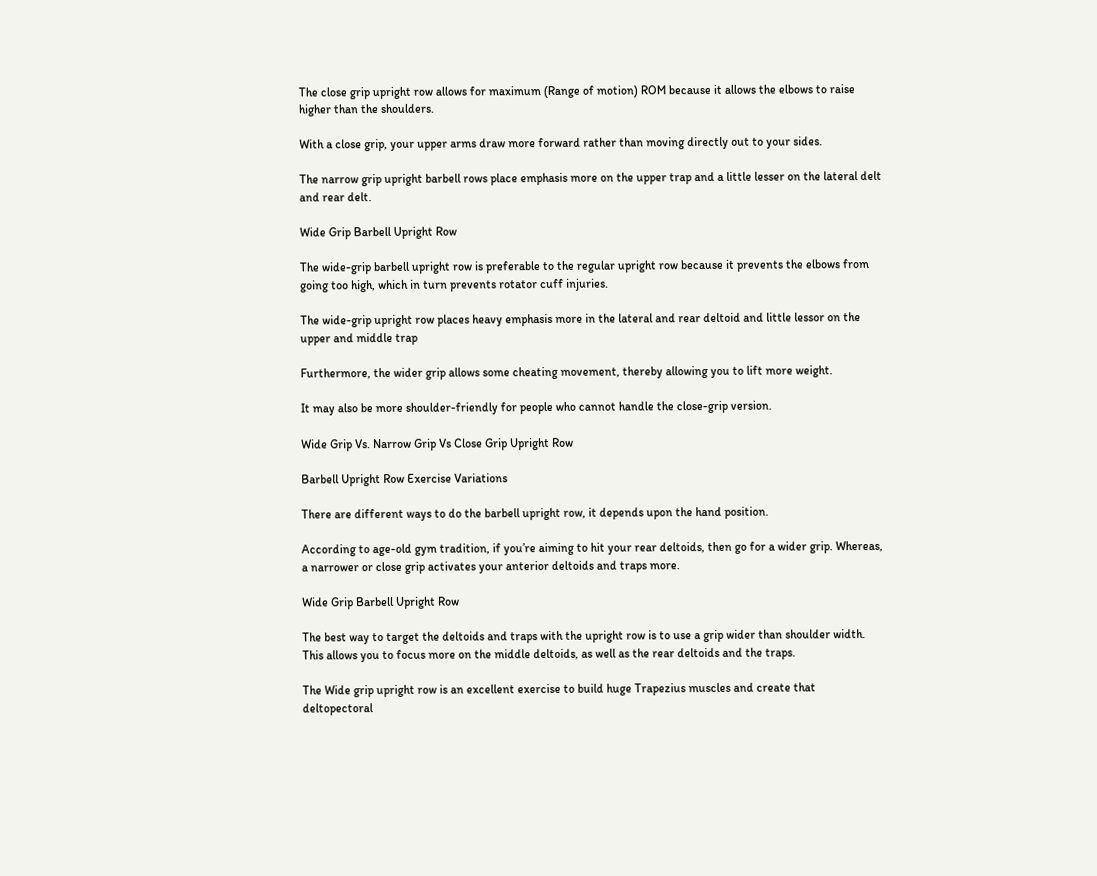The close grip upright row allows for maximum (Range of motion) ROM because it allows the elbows to raise higher than the shoulders.

With a close grip, your upper arms draw more forward rather than moving directly out to your sides.

The narrow grip upright barbell rows place emphasis more on the upper trap and a little lesser on the lateral delt and rear delt.

Wide Grip Barbell Upright Row

The wide-grip barbell upright row is preferable to the regular upright row because it prevents the elbows from going too high, which in turn prevents rotator cuff injuries.

The wide-grip upright row places heavy emphasis more in the lateral and rear deltoid and little lessor on the upper and middle trap

Furthermore, the wider grip allows some cheating movement, thereby allowing you to lift more weight.

It may also be more shoulder-friendly for people who cannot handle the close-grip version.

Wide Grip Vs. Narrow Grip Vs Close Grip Upright Row

Barbell Upright Row Exercise Variations

There are different ways to do the barbell upright row, it depends upon the hand position.

According to age-old gym tradition, if you’re aiming to hit your rear deltoids, then go for a wider grip. Whereas, a narrower or close grip activates your anterior deltoids and traps more.

Wide Grip Barbell Upright Row

The best way to target the deltoids and traps with the upright row is to use a grip wider than shoulder width. This allows you to focus more on the middle deltoids, as well as the rear deltoids and the traps.

The Wide grip upright row is an excellent exercise to build huge Trapezius muscles and create that deltopectoral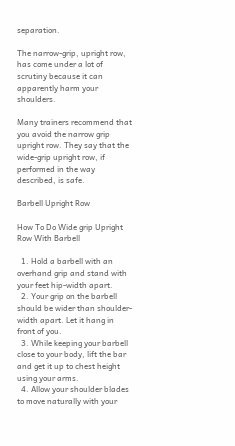separation.

The narrow-grip, upright row, has come under a lot of scrutiny because it can apparently harm your shoulders.

Many trainers recommend that you avoid the narrow grip upright row. They say that the wide-grip upright row, if performed in the way described, is safe.

Barbell Upright Row

How To Do Wide grip Upright Row With Barbell

  1. Hold a barbell with an overhand grip and stand with your feet hip-width apart.
  2. Your grip on the barbell should be wider than shoulder-width apart. Let it hang in front of you.
  3. While keeping your barbell close to your body, lift the bar and get it up to chest height using your arms.
  4. Allow your shoulder blades to move naturally with your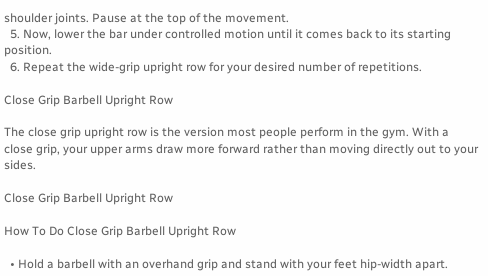shoulder joints. Pause at the top of the movement.
  5. Now, lower the bar under controlled motion until it comes back to its starting position.
  6. Repeat the wide-grip upright row for your desired number of repetitions.

Close Grip Barbell Upright Row

The close grip upright row is the version most people perform in the gym. With a close grip, your upper arms draw more forward rather than moving directly out to your sides.

Close Grip Barbell Upright Row

How To Do Close Grip Barbell Upright Row

  • Hold a barbell with an overhand grip and stand with your feet hip-width apart.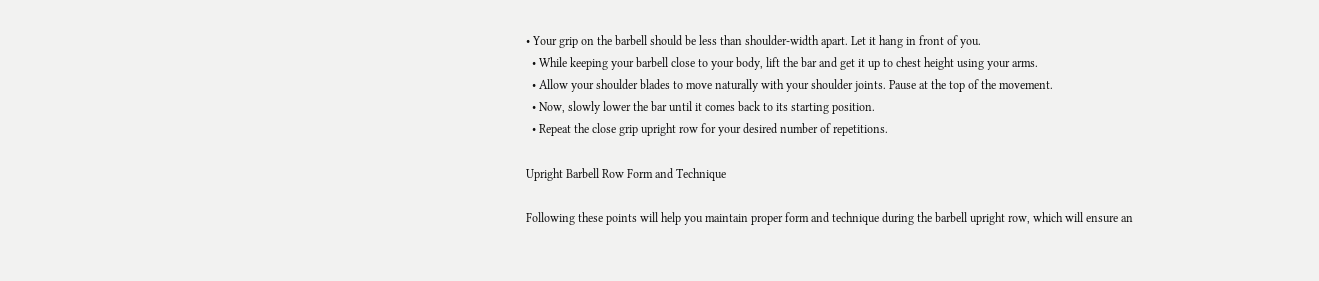• Your grip on the barbell should be less than shoulder-width apart. Let it hang in front of you.
  • While keeping your barbell close to your body, lift the bar and get it up to chest height using your arms.
  • Allow your shoulder blades to move naturally with your shoulder joints. Pause at the top of the movement.
  • Now, slowly lower the bar until it comes back to its starting position.
  • Repeat the close grip upright row for your desired number of repetitions.

Upright Barbell Row Form and Technique

Following these points will help you maintain proper form and technique during the barbell upright row, which will ensure an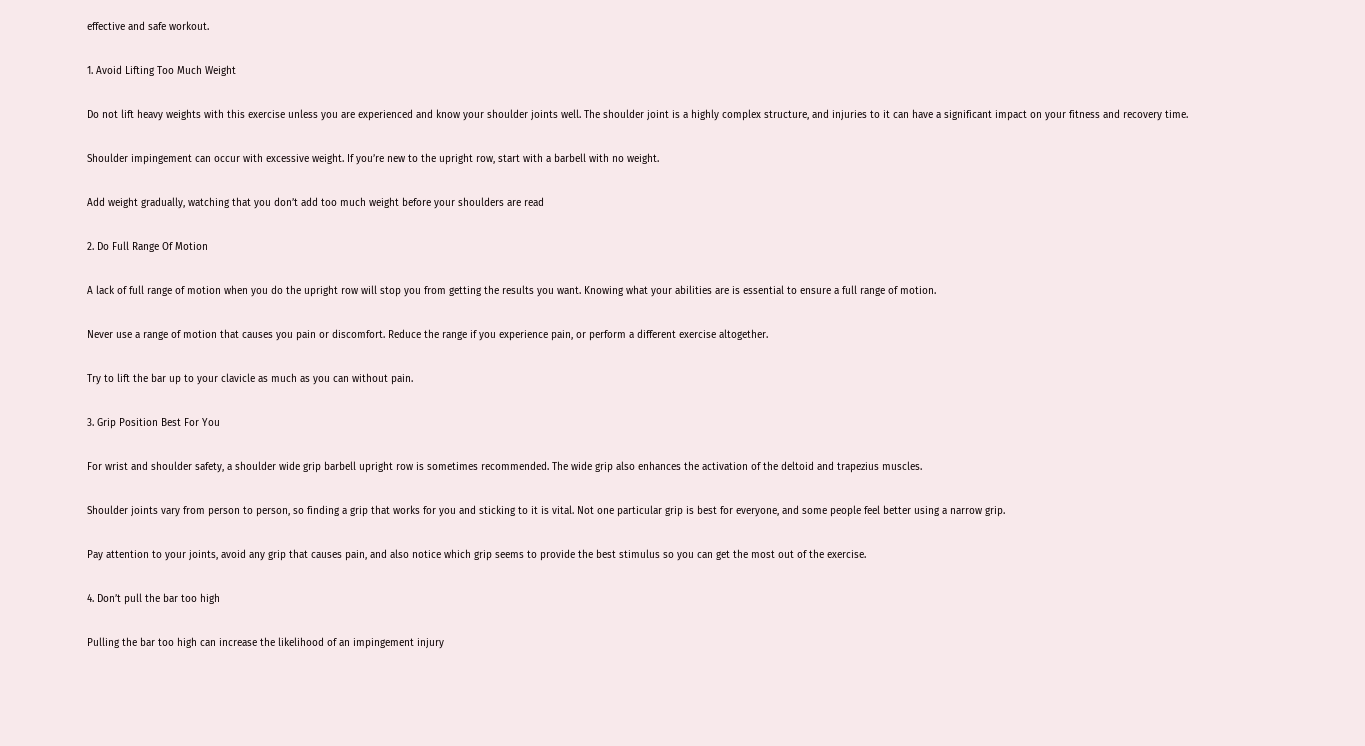effective and safe workout.

1. Avoid Lifting Too Much Weight

Do not lift heavy weights with this exercise unless you are experienced and know your shoulder joints well. The shoulder joint is a highly complex structure, and injuries to it can have a significant impact on your fitness and recovery time.

Shoulder impingement can occur with excessive weight. If you’re new to the upright row, start with a barbell with no weight.

Add weight gradually, watching that you don’t add too much weight before your shoulders are read

2. Do Full Range Of Motion

A lack of full range of motion when you do the upright row will stop you from getting the results you want. Knowing what your abilities are is essential to ensure a full range of motion.

Never use a range of motion that causes you pain or discomfort. Reduce the range if you experience pain, or perform a different exercise altogether.

Try to lift the bar up to your clavicle as much as you can without pain.

3. Grip Position Best For You

For wrist and shoulder safety, a shoulder wide grip barbell upright row is sometimes recommended. The wide grip also enhances the activation of the deltoid and trapezius muscles.

Shoulder joints vary from person to person, so finding a grip that works for you and sticking to it is vital. Not one particular grip is best for everyone, and some people feel better using a narrow grip.

Pay attention to your joints, avoid any grip that causes pain, and also notice which grip seems to provide the best stimulus so you can get the most out of the exercise.

4. Don’t pull the bar too high

Pulling the bar too high can increase the likelihood of an impingement injury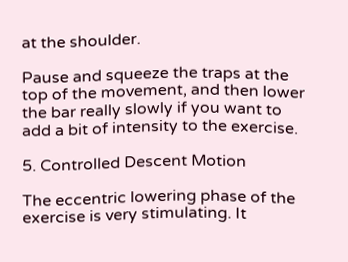at the shoulder.

Pause and squeeze the traps at the top of the movement, and then lower the bar really slowly if you want to add a bit of intensity to the exercise.

5. Controlled Descent Motion

The eccentric lowering phase of the exercise is very stimulating. It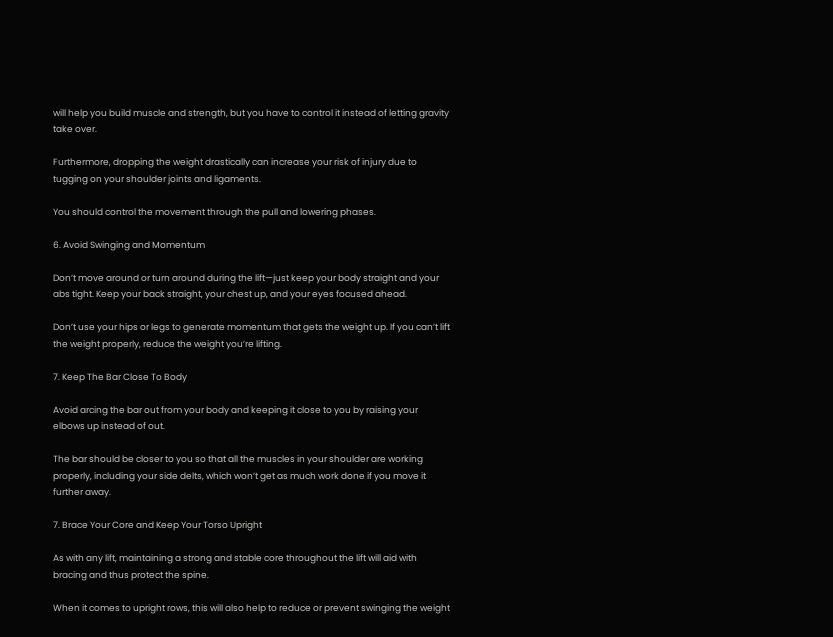will help you build muscle and strength, but you have to control it instead of letting gravity take over.

Furthermore, dropping the weight drastically can increase your risk of injury due to tugging on your shoulder joints and ligaments.

You should control the movement through the pull and lowering phases.

6. Avoid Swinging and Momentum

Don’t move around or turn around during the lift—just keep your body straight and your abs tight. Keep your back straight, your chest up, and your eyes focused ahead.

Don’t use your hips or legs to generate momentum that gets the weight up. If you can’t lift the weight properly, reduce the weight you’re lifting.

7. Keep The Bar Close To Body

Avoid arcing the bar out from your body and keeping it close to you by raising your elbows up instead of out.

The bar should be closer to you so that all the muscles in your shoulder are working properly, including your side delts, which won’t get as much work done if you move it further away.

7. Brace Your Core and Keep Your Torso Upright

As with any lift, maintaining a strong and stable core throughout the lift will aid with bracing and thus protect the spine.

When it comes to upright rows, this will also help to reduce or prevent swinging the weight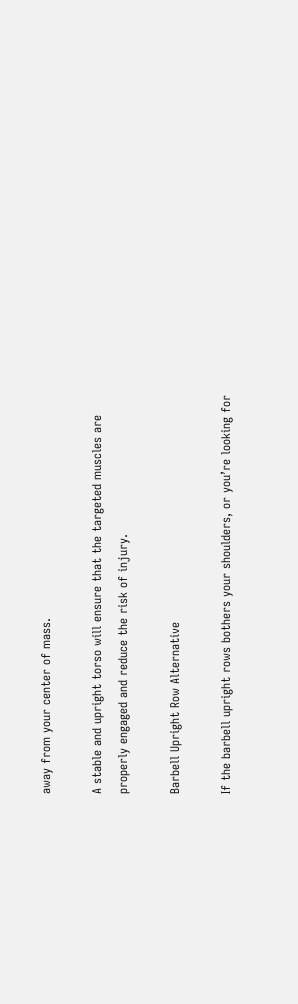away from your center of mass.

A stable and upright torso will ensure that the targeted muscles are properly engaged and reduce the risk of injury.

Barbell Upright Row Alternative

If the barbell upright rows bothers your shoulders, or you’re looking for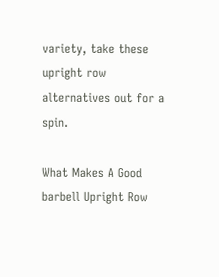variety, take these upright row alternatives out for a spin.

What Makes A Good barbell Upright Row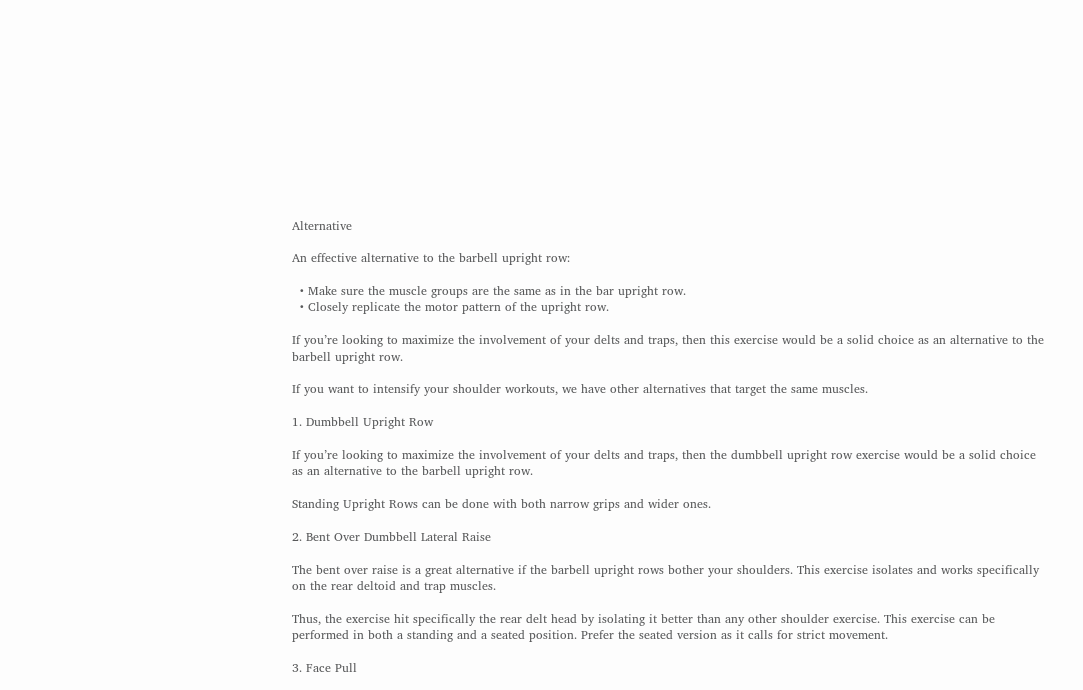Alternative

An effective alternative to the barbell upright row:

  • Make sure the muscle groups are the same as in the bar upright row.
  • Closely replicate the motor pattern of the upright row.

If you’re looking to maximize the involvement of your delts and traps, then this exercise would be a solid choice as an alternative to the barbell upright row.

If you want to intensify your shoulder workouts, we have other alternatives that target the same muscles.

1. Dumbbell Upright Row

If you’re looking to maximize the involvement of your delts and traps, then the dumbbell upright row exercise would be a solid choice as an alternative to the barbell upright row.

Standing Upright Rows can be done with both narrow grips and wider ones.

2. Bent Over Dumbbell Lateral Raise

The bent over raise is a great alternative if the barbell upright rows bother your shoulders. This exercise isolates and works specifically on the rear deltoid and trap muscles.

Thus, the exercise hit specifically the rear delt head by isolating it better than any other shoulder exercise. This exercise can be performed in both a standing and a seated position. Prefer the seated version as it calls for strict movement.

3. Face Pull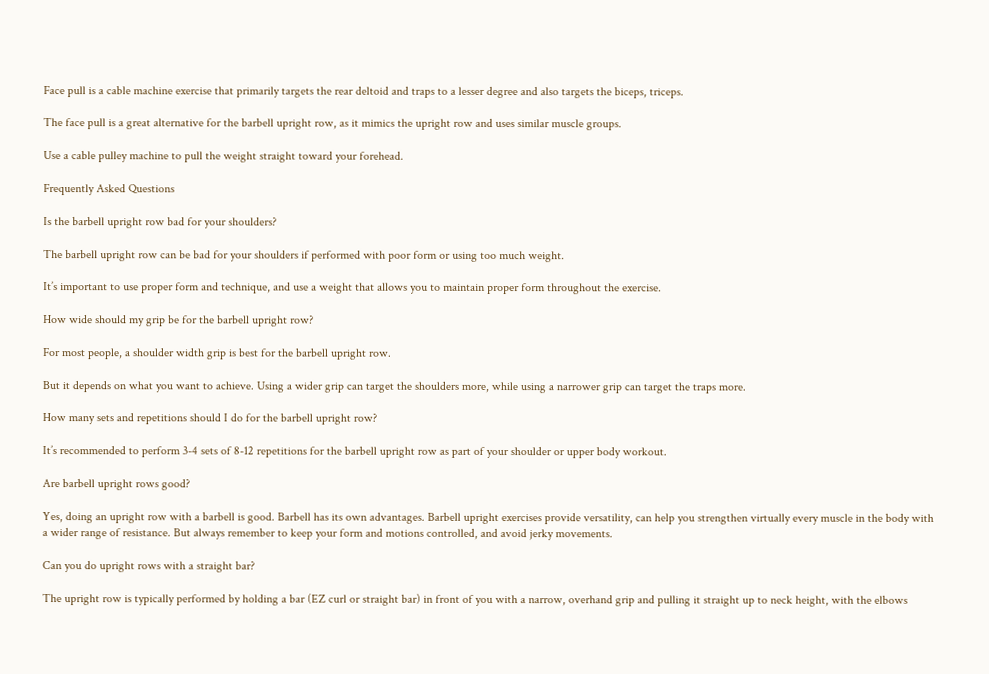Face pull is a cable machine exercise that primarily targets the rear deltoid and traps to a lesser degree and also targets the biceps, triceps.

The face pull is a great alternative for the barbell upright row, as it mimics the upright row and uses similar muscle groups.

Use a cable pulley machine to pull the weight straight toward your forehead.

Frequently Asked Questions

Is the barbell upright row bad for your shoulders?

The barbell upright row can be bad for your shoulders if performed with poor form or using too much weight.

It’s important to use proper form and technique, and use a weight that allows you to maintain proper form throughout the exercise.

How wide should my grip be for the barbell upright row?

For most people, a shoulder width grip is best for the barbell upright row.

But it depends on what you want to achieve. Using a wider grip can target the shoulders more, while using a narrower grip can target the traps more.

How many sets and repetitions should I do for the barbell upright row?

It’s recommended to perform 3-4 sets of 8-12 repetitions for the barbell upright row as part of your shoulder or upper body workout.

Are barbell upright rows good?

Yes, doing an upright row with a barbell is good. Barbell has its own advantages. Barbell upright exercises provide versatility, can help you strengthen virtually every muscle in the body with a wider range of resistance. But always remember to keep your form and motions controlled, and avoid jerky movements.

Can you do upright rows with a straight bar?

The upright row is typically performed by holding a bar (EZ curl or straight bar) in front of you with a narrow, overhand grip and pulling it straight up to neck height, with the elbows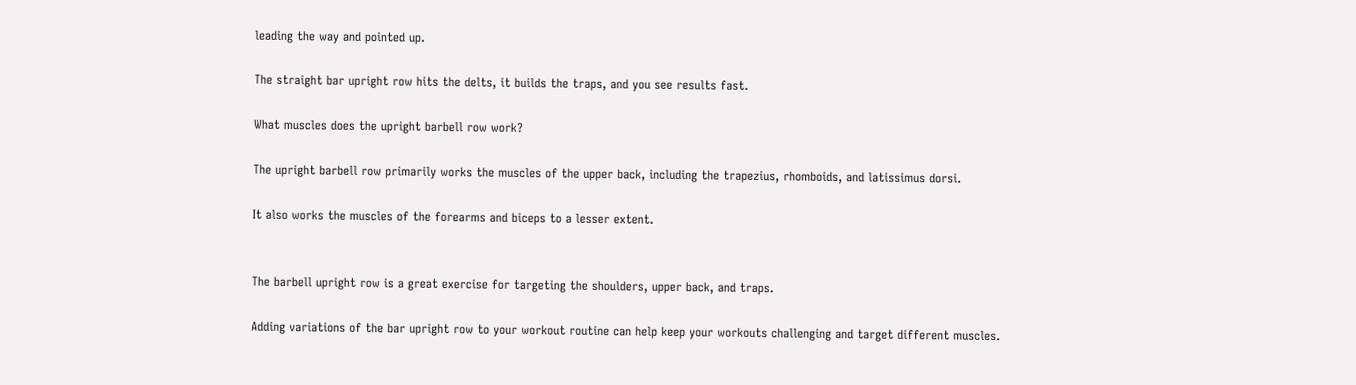leading the way and pointed up.

The straight bar upright row hits the delts, it builds the traps, and you see results fast.

What muscles does the upright barbell row work?

The upright barbell row primarily works the muscles of the upper back, including the trapezius, rhomboids, and latissimus dorsi.

It also works the muscles of the forearms and biceps to a lesser extent.


The barbell upright row is a great exercise for targeting the shoulders, upper back, and traps.

Adding variations of the bar upright row to your workout routine can help keep your workouts challenging and target different muscles.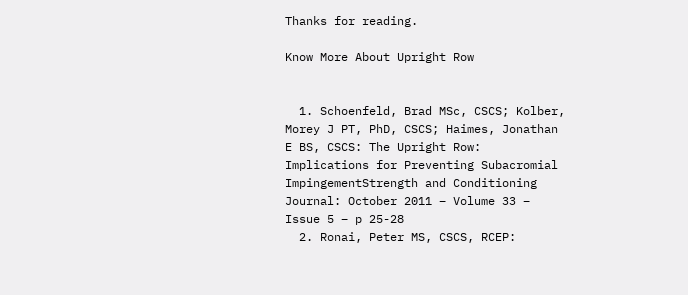Thanks for reading.

Know More About Upright Row


  1. Schoenfeld, Brad MSc, CSCS; Kolber, Morey J PT, PhD, CSCS; Haimes, Jonathan E BS, CSCS: The Upright Row: Implications for Preventing Subacromial ImpingementStrength and Conditioning Journal: October 2011 – Volume 33 – Issue 5 – p 25-28
  2. Ronai, Peter MS, CSCS, RCEP: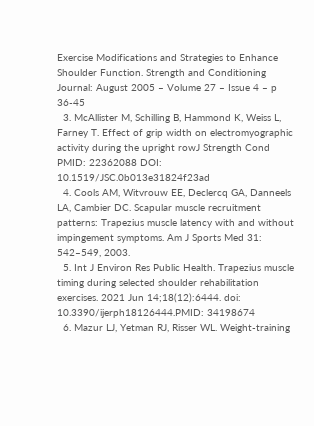Exercise Modifications and Strategies to Enhance Shoulder Function. Strength and Conditioning Journal: August 2005 – Volume 27 – Issue 4 – p 36-45
  3. McAllister M, Schilling B, Hammond K, Weiss L, Farney T. Effect of grip width on electromyographic activity during the upright rowJ Strength Cond PMID: 22362088 DOI: 10.1519/JSC.0b013e31824f23ad
  4. Cools AM, Witvrouw EE, Declercq GA, Danneels LA, Cambier DC. Scapular muscle recruitment patterns: Trapezius muscle latency with and without impingement symptoms. Am J Sports Med 31: 542–549, 2003.
  5. Int J Environ Res Public Health. Trapezius muscle timing during selected shoulder rehabilitation exercises. 2021 Jun 14;18(12):6444. doi: 10.3390/ijerph18126444.PMID: 34198674
  6. Mazur LJ, Yetman RJ, Risser WL. Weight-training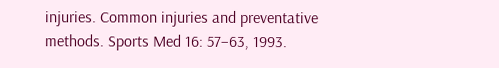injuries. Common injuries and preventative methods. Sports Med 16: 57–63, 1993.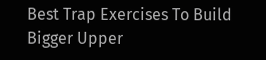Best Trap Exercises To Build Bigger Upper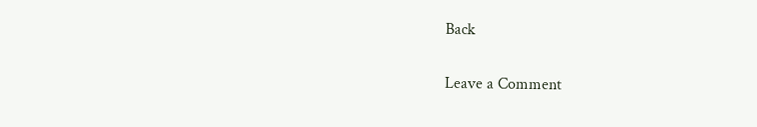Back

Leave a Comment